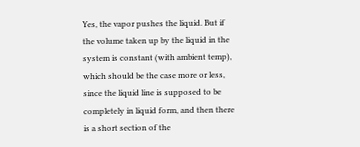Yes, the vapor pushes the liquid. But if the volume taken up by the liquid in the system is constant (with ambient temp), which should be the case more or less, since the liquid line is supposed to be completely in liquid form, and then there is a short section of the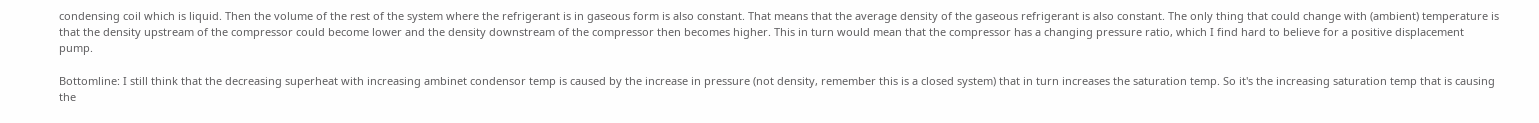condensing coil which is liquid. Then the volume of the rest of the system where the refrigerant is in gaseous form is also constant. That means that the average density of the gaseous refrigerant is also constant. The only thing that could change with (ambient) temperature is that the density upstream of the compressor could become lower and the density downstream of the compressor then becomes higher. This in turn would mean that the compressor has a changing pressure ratio, which I find hard to believe for a positive displacement pump.

Bottomline: I still think that the decreasing superheat with increasing ambinet condensor temp is caused by the increase in pressure (not density, remember this is a closed system) that in turn increases the saturation temp. So it's the increasing saturation temp that is causing the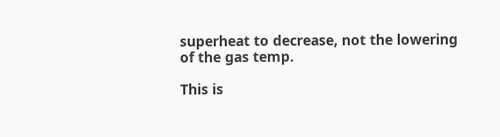superheat to decrease, not the lowering of the gas temp.

This is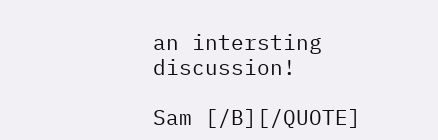an intersting discussion!

Sam [/B][/QUOTE]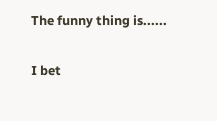The funny thing is......

I bet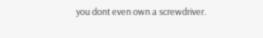you dont even own a screwdriver.